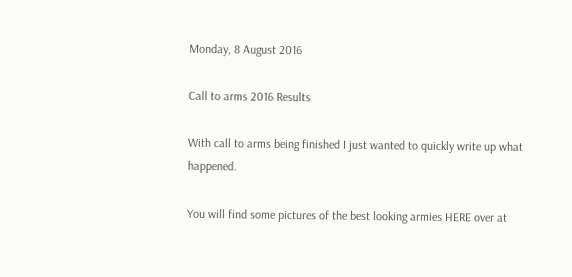Monday, 8 August 2016

Call to arms 2016 Results

With call to arms being finished I just wanted to quickly write up what happened.

You will find some pictures of the best looking armies HERE over at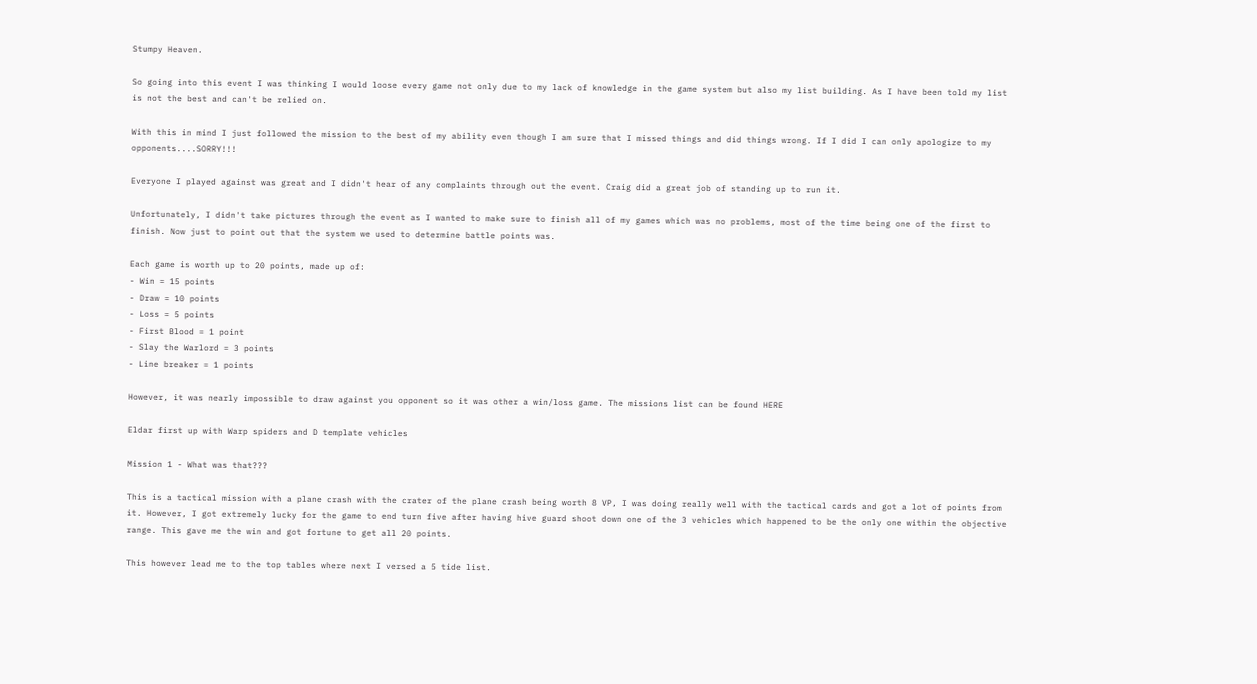Stumpy Heaven.

So going into this event I was thinking I would loose every game not only due to my lack of knowledge in the game system but also my list building. As I have been told my list is not the best and can't be relied on.

With this in mind I just followed the mission to the best of my ability even though I am sure that I missed things and did things wrong. If I did I can only apologize to my opponents....SORRY!!!

Everyone I played against was great and I didn't hear of any complaints through out the event. Craig did a great job of standing up to run it.

Unfortunately, I didn't take pictures through the event as I wanted to make sure to finish all of my games which was no problems, most of the time being one of the first to finish. Now just to point out that the system we used to determine battle points was.

Each game is worth up to 20 points, made up of:
- Win = 15 points
- Draw = 10 points
- Loss = 5 points
- First Blood = 1 point
- Slay the Warlord = 3 points
- Line breaker = 1 points

However, it was nearly impossible to draw against you opponent so it was other a win/loss game. The missions list can be found HERE

Eldar first up with Warp spiders and D template vehicles

Mission 1 - What was that???

This is a tactical mission with a plane crash with the crater of the plane crash being worth 8 VP, I was doing really well with the tactical cards and got a lot of points from it. However, I got extremely lucky for the game to end turn five after having hive guard shoot down one of the 3 vehicles which happened to be the only one within the objective range. This gave me the win and got fortune to get all 20 points.

This however lead me to the top tables where next I versed a 5 tide list.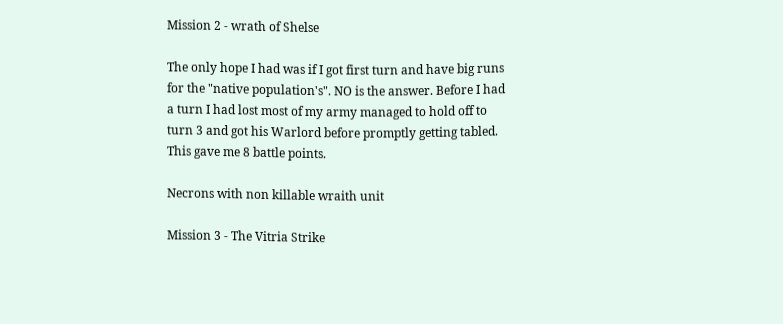Mission 2 - wrath of Shelse

The only hope I had was if I got first turn and have big runs for the "native population's". NO is the answer. Before I had a turn I had lost most of my army managed to hold off to turn 3 and got his Warlord before promptly getting tabled. This gave me 8 battle points.

Necrons with non killable wraith unit

Mission 3 - The Vitria Strike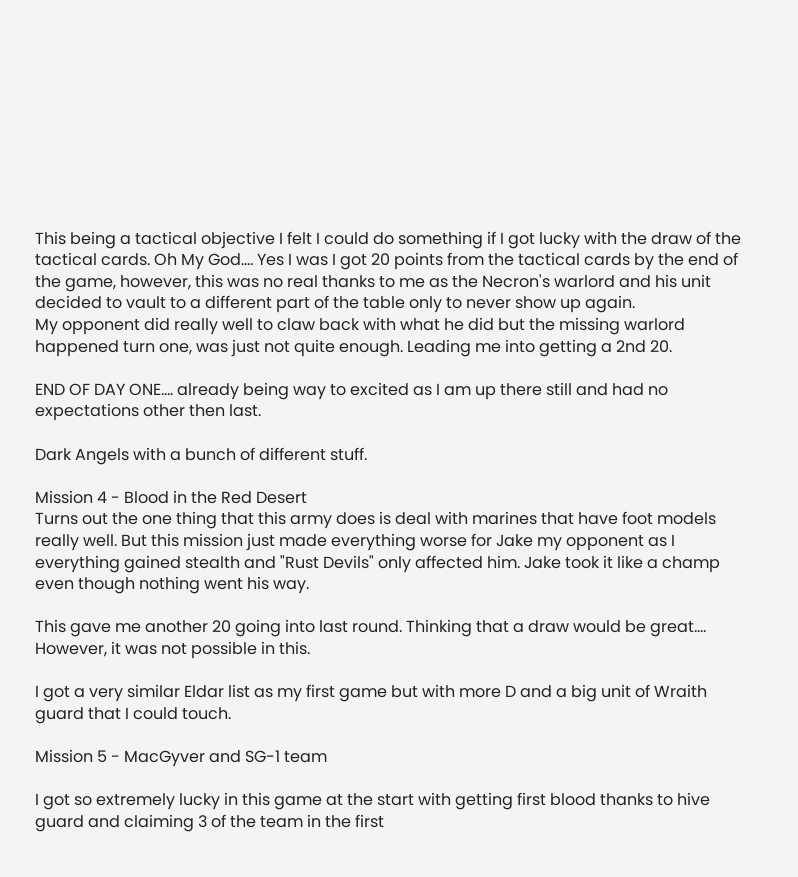This being a tactical objective I felt I could do something if I got lucky with the draw of the tactical cards. Oh My God.... Yes I was I got 20 points from the tactical cards by the end of the game, however, this was no real thanks to me as the Necron's warlord and his unit decided to vault to a different part of the table only to never show up again.
My opponent did really well to claw back with what he did but the missing warlord happened turn one, was just not quite enough. Leading me into getting a 2nd 20.

END OF DAY ONE.... already being way to excited as I am up there still and had no expectations other then last.

Dark Angels with a bunch of different stuff.

Mission 4 - Blood in the Red Desert
Turns out the one thing that this army does is deal with marines that have foot models really well. But this mission just made everything worse for Jake my opponent as I everything gained stealth and "Rust Devils" only affected him. Jake took it like a champ even though nothing went his way.

This gave me another 20 going into last round. Thinking that a draw would be great.... However, it was not possible in this.

I got a very similar Eldar list as my first game but with more D and a big unit of Wraith guard that I could touch.

Mission 5 - MacGyver and SG-1 team

I got so extremely lucky in this game at the start with getting first blood thanks to hive guard and claiming 3 of the team in the first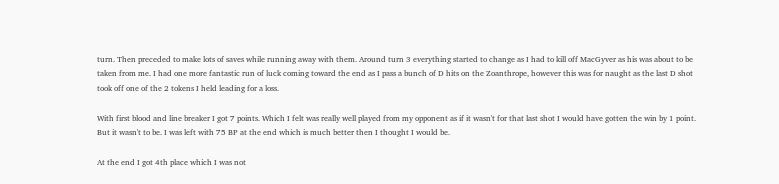turn. Then preceded to make lots of saves while running away with them. Around turn 3 everything started to change as I had to kill off MacGyver as his was about to be taken from me. I had one more fantastic run of luck coming toward the end as I pass a bunch of D hits on the Zoanthrope, however this was for naught as the last D shot took off one of the 2 tokens I held leading for a loss.

With first blood and line breaker I got 7 points. Which I felt was really well played from my opponent as if it wasn't for that last shot I would have gotten the win by 1 point. But it wasn't to be. I was left with 75 BP at the end which is much better then I thought I would be.

At the end I got 4th place which I was not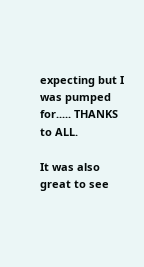expecting but I was pumped for..... THANKS to ALL.

It was also great to see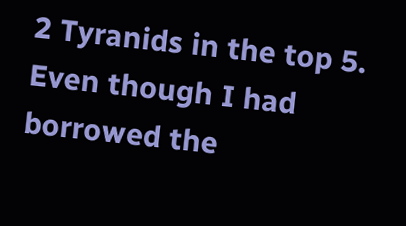2 Tyranids in the top 5. Even though I had borrowed the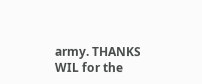army. THANKS WIL for the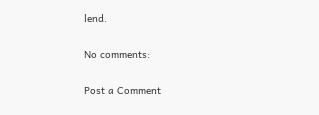lend.

No comments:

Post a Comment